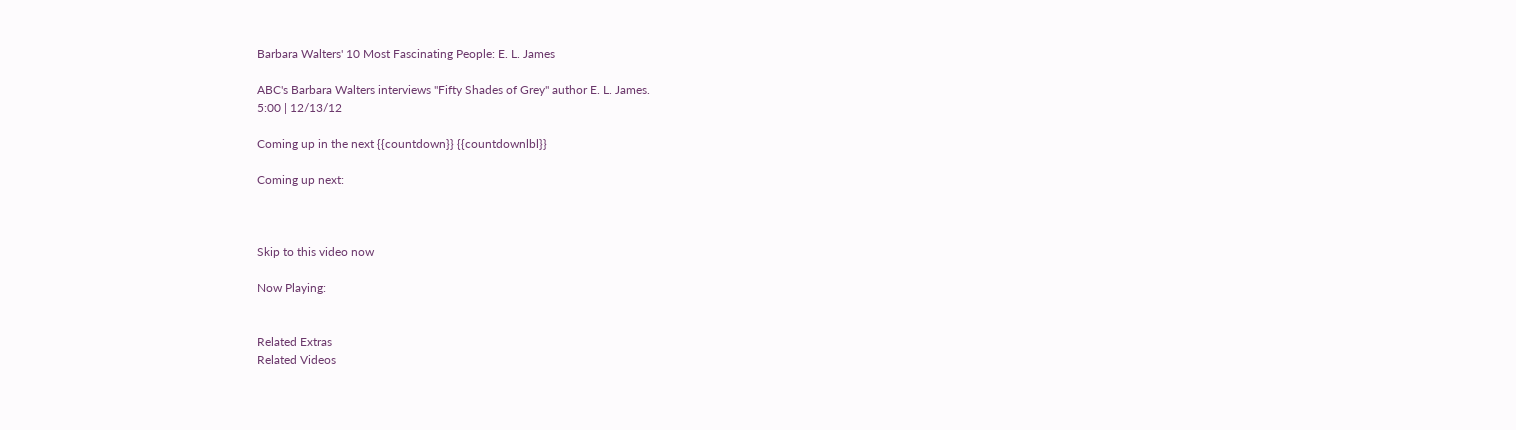Barbara Walters' 10 Most Fascinating People: E. L. James

ABC's Barbara Walters interviews "Fifty Shades of Grey" author E. L. James.
5:00 | 12/13/12

Coming up in the next {{countdown}} {{countdownlbl}}

Coming up next:



Skip to this video now

Now Playing:


Related Extras
Related Videos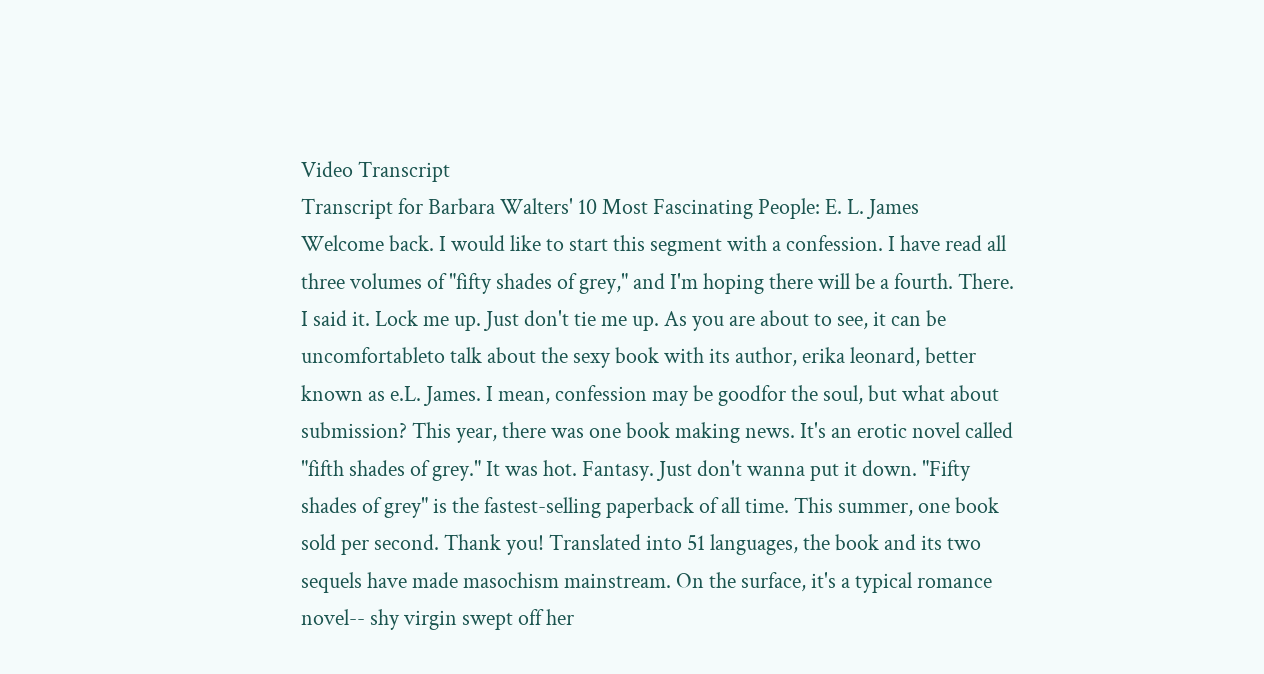Video Transcript
Transcript for Barbara Walters' 10 Most Fascinating People: E. L. James
Welcome back. I would like to start this segment with a confession. I have read all three volumes of "fifty shades of grey," and I'm hoping there will be a fourth. There. I said it. Lock me up. Just don't tie me up. As you are about to see, it can be uncomfortableto talk about the sexy book with its author, erika leonard, better known as e.L. James. I mean, confession may be goodfor the soul, but what about submission? This year, there was one book making news. It's an erotic novel called "fifth shades of grey." It was hot. Fantasy. Just don't wanna put it down. "Fifty shades of grey" is the fastest-selling paperback of all time. This summer, one book sold per second. Thank you! Translated into 51 languages, the book and its two sequels have made masochism mainstream. On the surface, it's a typical romance novel-- shy virgin swept off her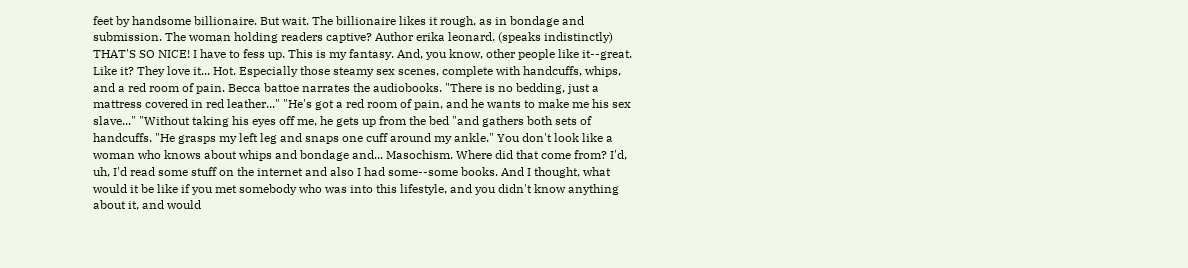feet by handsome billionaire. But wait. The billionaire likes it rough, as in bondage and submission. The woman holding readers captive? Author erika leonard. (speaks indistinctly) THAT'S SO NICE! I have to fess up. This is my fantasy. And, you know, other people like it--great. Like it? They love it... Hot. Especially those steamy sex scenes, complete with handcuffs, whips, and a red room of pain. Becca battoe narrates the audiobooks. "There is no bedding, just a mattress covered in red leather..." "He's got a red room of pain, and he wants to make me his sex slave..." "Without taking his eyes off me, he gets up from the bed "and gathers both sets of handcuffs. "He grasps my left leg and snaps one cuff around my ankle." You don't look like a woman who knows about whips and bondage and... Masochism. Where did that come from? I'd, uh, I'd read some stuff on the internet and also I had some--some books. And I thought, what would it be like if you met somebody who was into this lifestyle, and you didn't know anything about it, and would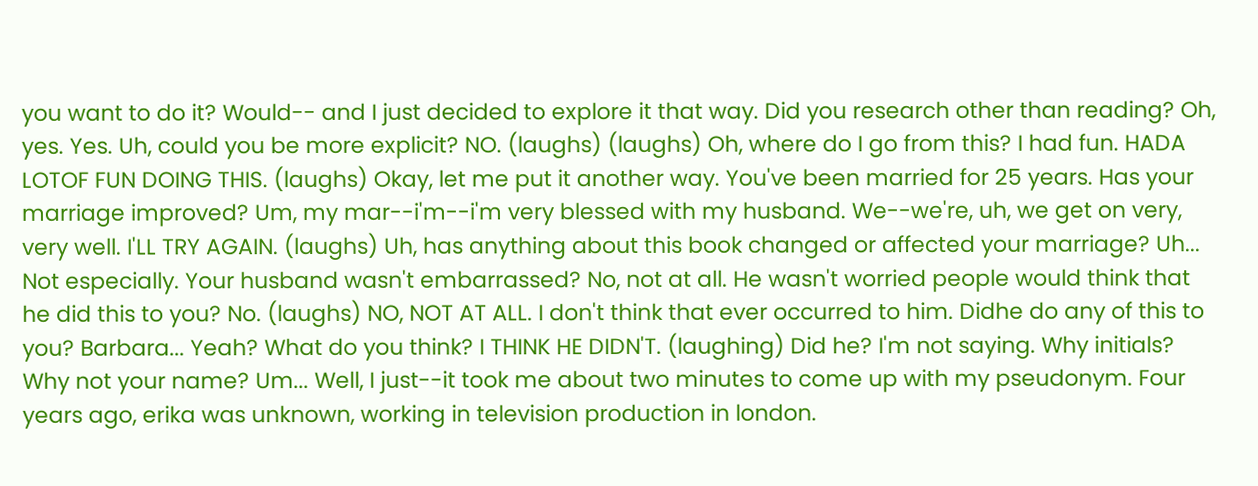you want to do it? Would-- and I just decided to explore it that way. Did you research other than reading? Oh, yes. Yes. Uh, could you be more explicit? NO. (laughs) (laughs) Oh, where do I go from this? I had fun. HADA LOTOF FUN DOING THIS. (laughs) Okay, let me put it another way. You've been married for 25 years. Has your marriage improved? Um, my mar--i'm--i'm very blessed with my husband. We--we're, uh, we get on very, very well. I'LL TRY AGAIN. (laughs) Uh, has anything about this book changed or affected your marriage? Uh... Not especially. Your husband wasn't embarrassed? No, not at all. He wasn't worried people would think that he did this to you? No. (laughs) NO, NOT AT ALL. I don't think that ever occurred to him. Didhe do any of this to you? Barbara... Yeah? What do you think? I THINK HE DIDN'T. (laughing) Did he? I'm not saying. Why initials? Why not your name? Um... Well, I just--it took me about two minutes to come up with my pseudonym. Four years ago, erika was unknown, working in television production in london.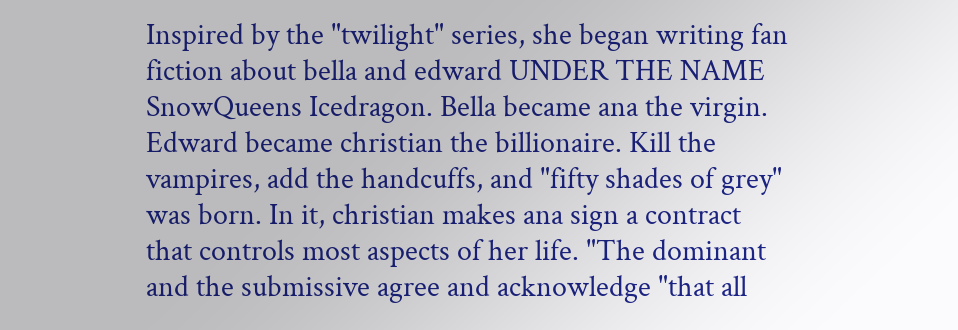Inspired by the "twilight" series, she began writing fan fiction about bella and edward UNDER THE NAME SnowQueens Icedragon. Bella became ana the virgin. Edward became christian the billionaire. Kill the vampires, add the handcuffs, and "fifty shades of grey" was born. In it, christian makes ana sign a contract that controls most aspects of her life. "The dominant and the submissive agree and acknowledge "that all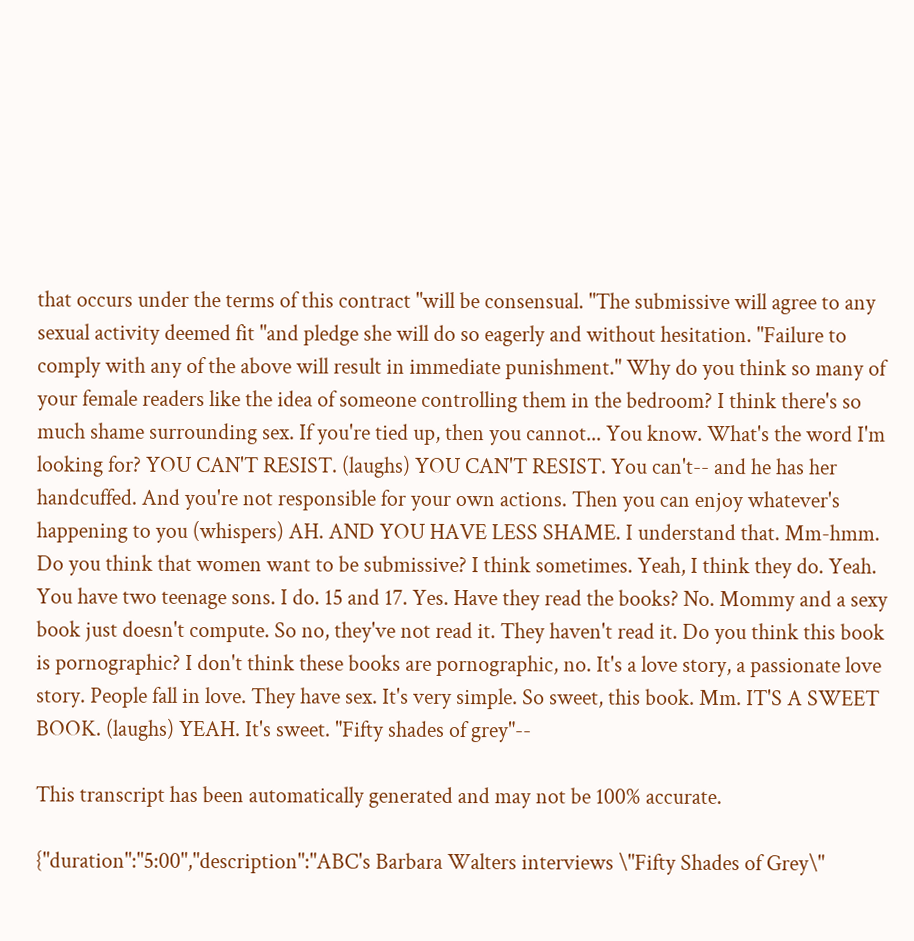that occurs under the terms of this contract "will be consensual. "The submissive will agree to any sexual activity deemed fit "and pledge she will do so eagerly and without hesitation. "Failure to comply with any of the above will result in immediate punishment." Why do you think so many of your female readers like the idea of someone controlling them in the bedroom? I think there's so much shame surrounding sex. If you're tied up, then you cannot... You know. What's the word I'm looking for? YOU CAN'T RESIST. (laughs) YOU CAN'T RESIST. You can't-- and he has her handcuffed. And you're not responsible for your own actions. Then you can enjoy whatever's happening to you (whispers) AH. AND YOU HAVE LESS SHAME. I understand that. Mm-hmm. Do you think that women want to be submissive? I think sometimes. Yeah, I think they do. Yeah. You have two teenage sons. I do. 15 and 17. Yes. Have they read the books? No. Mommy and a sexy book just doesn't compute. So no, they've not read it. They haven't read it. Do you think this book is pornographic? I don't think these books are pornographic, no. It's a love story, a passionate love story. People fall in love. They have sex. It's very simple. So sweet, this book. Mm. IT'S A SWEET BOOK. (laughs) YEAH. It's sweet. "Fifty shades of grey"--

This transcript has been automatically generated and may not be 100% accurate.

{"duration":"5:00","description":"ABC's Barbara Walters interviews \"Fifty Shades of Grey\"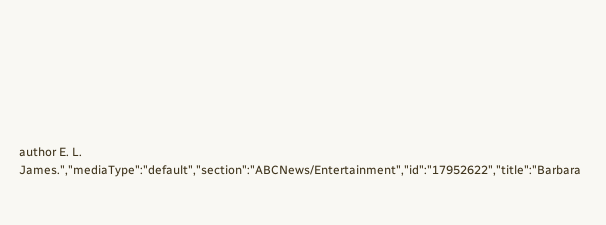author E. L. James.","mediaType":"default","section":"ABCNews/Entertainment","id":"17952622","title":"Barbara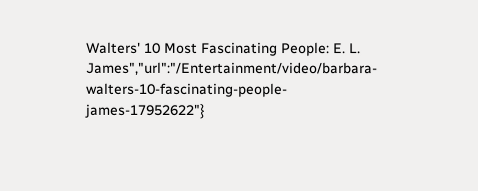Walters' 10 Most Fascinating People: E. L. James","url":"/Entertainment/video/barbara-walters-10-fascinating-people-james-17952622"}